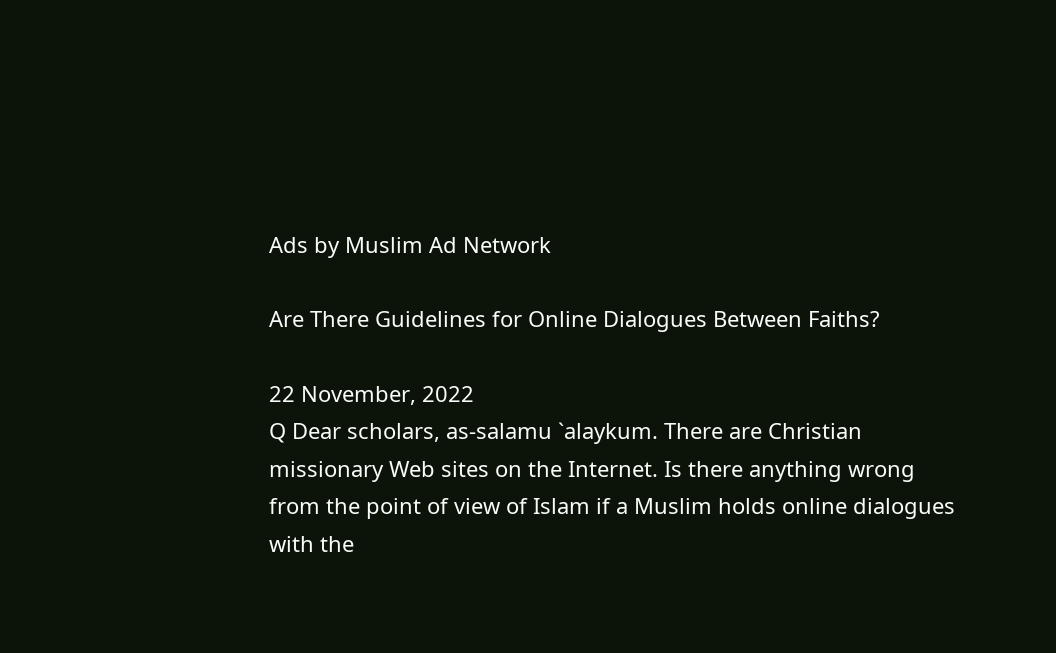Ads by Muslim Ad Network

Are There Guidelines for Online Dialogues Between Faiths?

22 November, 2022
Q Dear scholars, as-salamu `alaykum. There are Christian missionary Web sites on the Internet. Is there anything wrong from the point of view of Islam if a Muslim holds online dialogues with the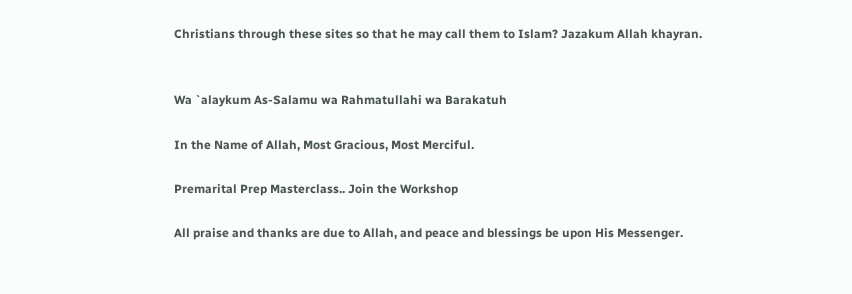Christians through these sites so that he may call them to Islam? Jazakum Allah khayran.


Wa `alaykum As-Salamu wa Rahmatullahi wa Barakatuh

In the Name of Allah, Most Gracious, Most Merciful.

Premarital Prep Masterclass.. Join the Workshop

All praise and thanks are due to Allah, and peace and blessings be upon His Messenger.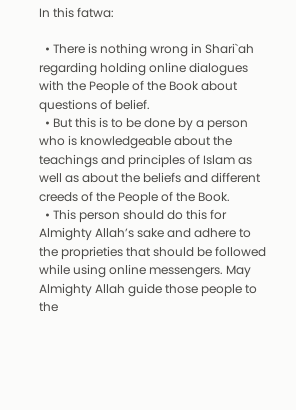In this fatwa:

  • There is nothing wrong in Shari`ah regarding holding online dialogues with the People of the Book about questions of belief.
  • But this is to be done by a person who is knowledgeable about the teachings and principles of Islam as well as about the beliefs and different creeds of the People of the Book.
  • This person should do this for Almighty Allah’s sake and adhere to the proprieties that should be followed while using online messengers. May Almighty Allah guide those people to the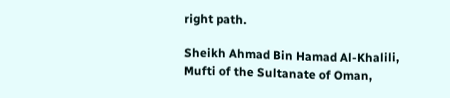right path.

Sheikh Ahmad Bin Hamad Al-Khalili, Mufti of the Sultanate of Oman,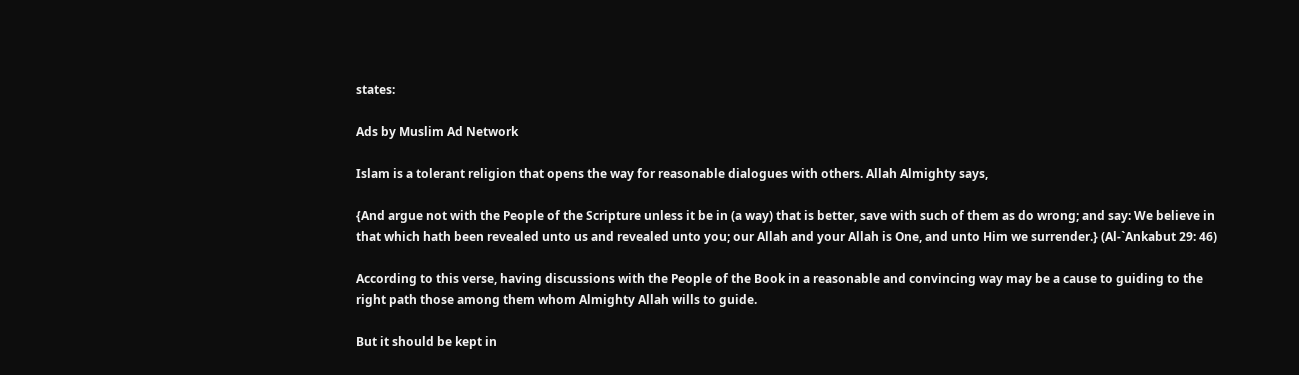states:

Ads by Muslim Ad Network

Islam is a tolerant religion that opens the way for reasonable dialogues with others. Allah Almighty says,

{And argue not with the People of the Scripture unless it be in (a way) that is better, save with such of them as do wrong; and say: We believe in that which hath been revealed unto us and revealed unto you; our Allah and your Allah is One, and unto Him we surrender.} (Al-`Ankabut 29: 46)

According to this verse, having discussions with the People of the Book in a reasonable and convincing way may be a cause to guiding to the right path those among them whom Almighty Allah wills to guide.

But it should be kept in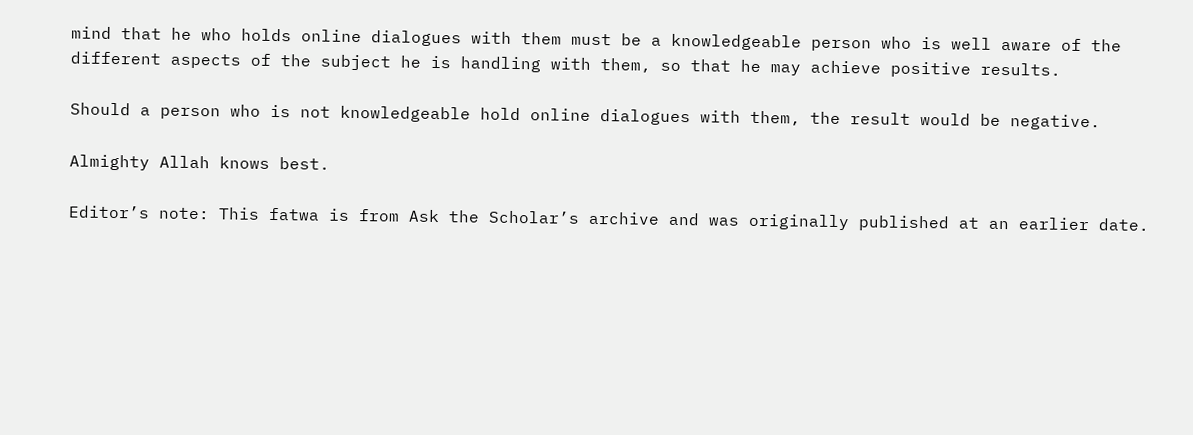mind that he who holds online dialogues with them must be a knowledgeable person who is well aware of the different aspects of the subject he is handling with them, so that he may achieve positive results.

Should a person who is not knowledgeable hold online dialogues with them, the result would be negative.

Almighty Allah knows best.

Editor’s note: This fatwa is from Ask the Scholar’s archive and was originally published at an earlier date.